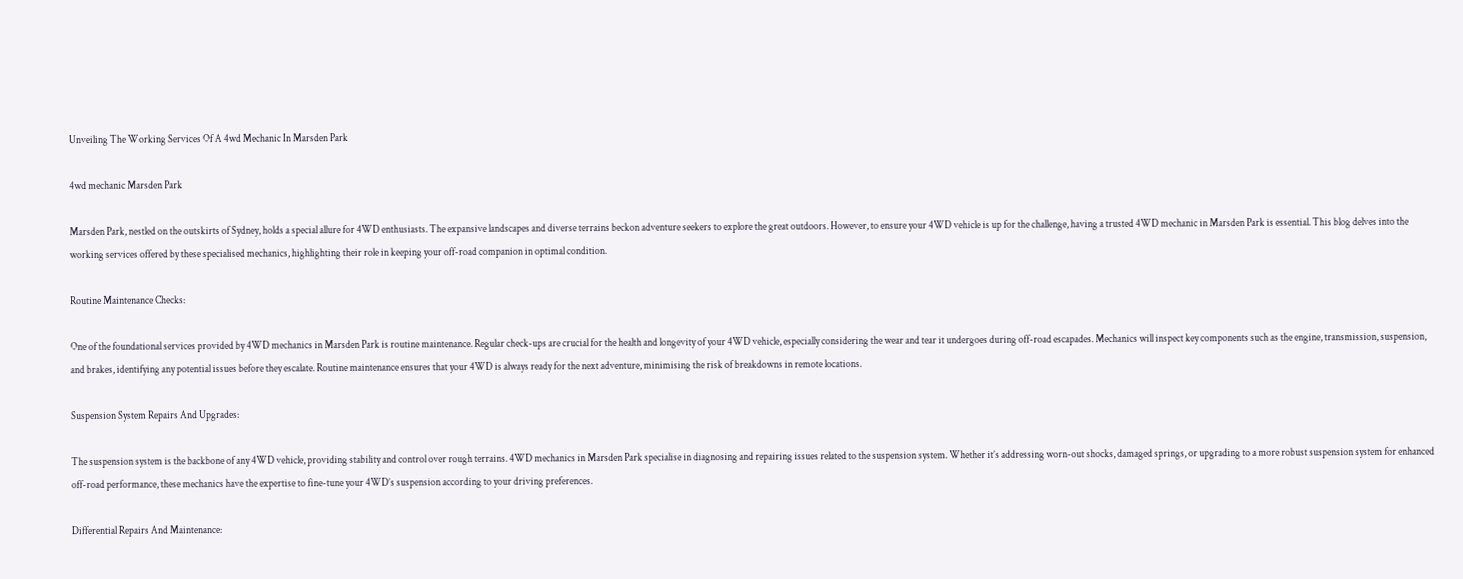Unveiling The Working Services Of A 4wd Mechanic In Marsden Park

4wd mechanic Marsden Park

Marsden Park, nestled on the outskirts of Sydney, holds a special allure for 4WD enthusiasts. The expansive landscapes and diverse terrains beckon adventure seekers to explore the great outdoors. However, to ensure your 4WD vehicle is up for the challenge, having a trusted 4WD mechanic in Marsden Park is essential. This blog delves into the working services offered by these specialised mechanics, highlighting their role in keeping your off-road companion in optimal condition.

Routine Maintenance Checks:

One of the foundational services provided by 4WD mechanics in Marsden Park is routine maintenance. Regular check-ups are crucial for the health and longevity of your 4WD vehicle, especially considering the wear and tear it undergoes during off-road escapades. Mechanics will inspect key components such as the engine, transmission, suspension, and brakes, identifying any potential issues before they escalate. Routine maintenance ensures that your 4WD is always ready for the next adventure, minimising the risk of breakdowns in remote locations.

Suspension System Repairs And Upgrades:

The suspension system is the backbone of any 4WD vehicle, providing stability and control over rough terrains. 4WD mechanics in Marsden Park specialise in diagnosing and repairing issues related to the suspension system. Whether it’s addressing worn-out shocks, damaged springs, or upgrading to a more robust suspension system for enhanced off-road performance, these mechanics have the expertise to fine-tune your 4WD’s suspension according to your driving preferences.

Differential Repairs And Maintenance: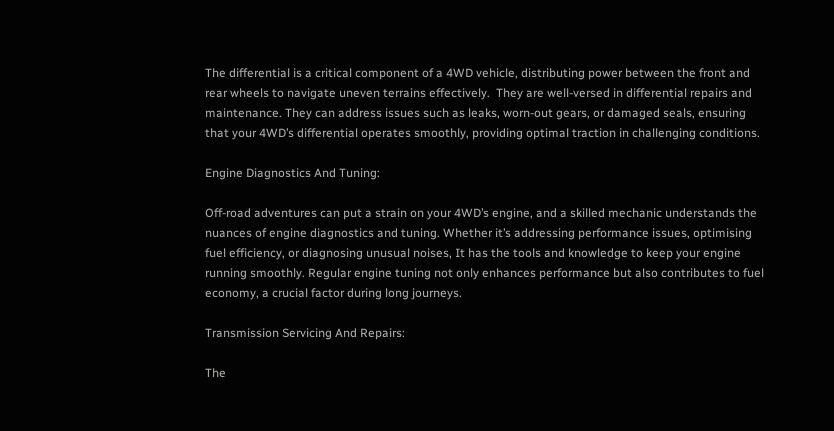The differential is a critical component of a 4WD vehicle, distributing power between the front and rear wheels to navigate uneven terrains effectively.  They are well-versed in differential repairs and maintenance. They can address issues such as leaks, worn-out gears, or damaged seals, ensuring that your 4WD’s differential operates smoothly, providing optimal traction in challenging conditions.

Engine Diagnostics And Tuning:

Off-road adventures can put a strain on your 4WD’s engine, and a skilled mechanic understands the nuances of engine diagnostics and tuning. Whether it’s addressing performance issues, optimising fuel efficiency, or diagnosing unusual noises, It has the tools and knowledge to keep your engine running smoothly. Regular engine tuning not only enhances performance but also contributes to fuel economy, a crucial factor during long journeys.

Transmission Servicing And Repairs:

The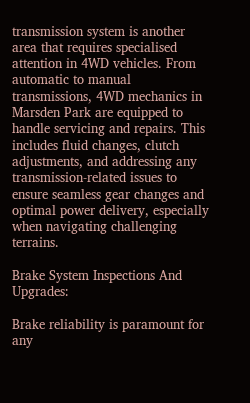transmission system is another area that requires specialised attention in 4WD vehicles. From automatic to manual transmissions, 4WD mechanics in Marsden Park are equipped to handle servicing and repairs. This includes fluid changes, clutch adjustments, and addressing any transmission-related issues to ensure seamless gear changes and optimal power delivery, especially when navigating challenging terrains.

Brake System Inspections And Upgrades:

Brake reliability is paramount for any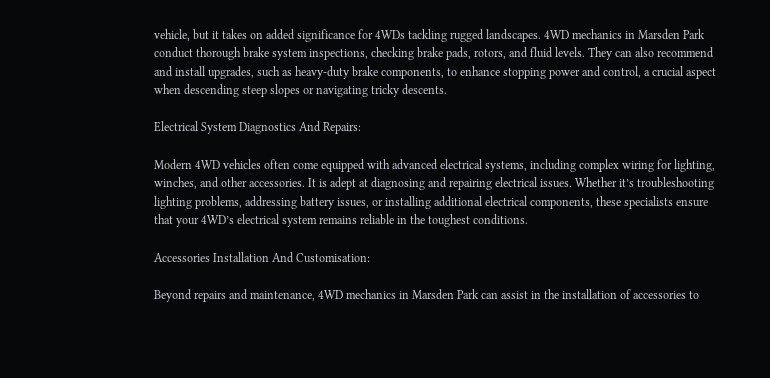vehicle, but it takes on added significance for 4WDs tackling rugged landscapes. 4WD mechanics in Marsden Park conduct thorough brake system inspections, checking brake pads, rotors, and fluid levels. They can also recommend and install upgrades, such as heavy-duty brake components, to enhance stopping power and control, a crucial aspect when descending steep slopes or navigating tricky descents.

Electrical System Diagnostics And Repairs:

Modern 4WD vehicles often come equipped with advanced electrical systems, including complex wiring for lighting, winches, and other accessories. It is adept at diagnosing and repairing electrical issues. Whether it’s troubleshooting lighting problems, addressing battery issues, or installing additional electrical components, these specialists ensure that your 4WD’s electrical system remains reliable in the toughest conditions.

Accessories Installation And Customisation:

Beyond repairs and maintenance, 4WD mechanics in Marsden Park can assist in the installation of accessories to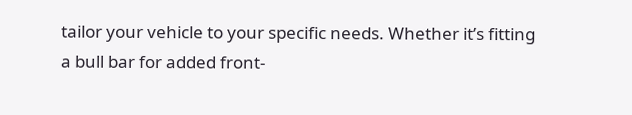tailor your vehicle to your specific needs. Whether it’s fitting a bull bar for added front-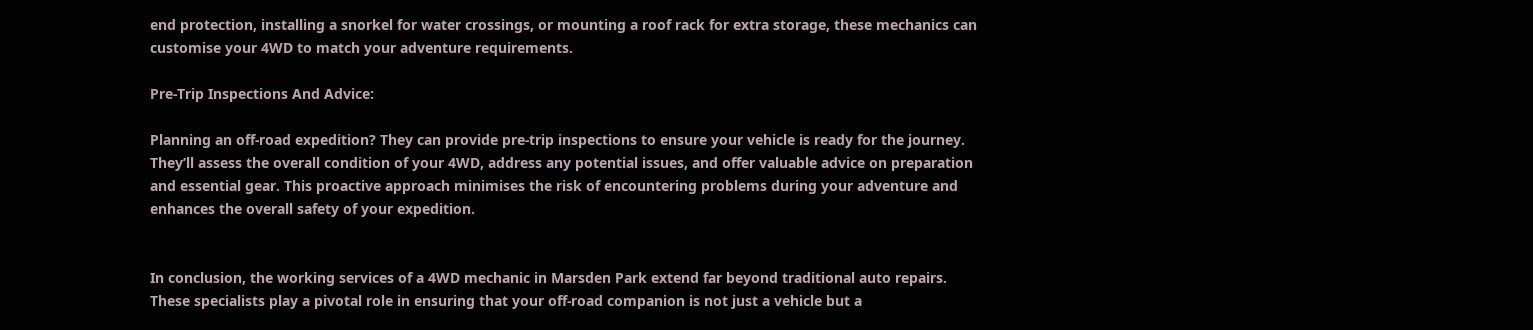end protection, installing a snorkel for water crossings, or mounting a roof rack for extra storage, these mechanics can customise your 4WD to match your adventure requirements.

Pre-Trip Inspections And Advice:

Planning an off-road expedition? They can provide pre-trip inspections to ensure your vehicle is ready for the journey. They’ll assess the overall condition of your 4WD, address any potential issues, and offer valuable advice on preparation and essential gear. This proactive approach minimises the risk of encountering problems during your adventure and enhances the overall safety of your expedition.


In conclusion, the working services of a 4WD mechanic in Marsden Park extend far beyond traditional auto repairs. These specialists play a pivotal role in ensuring that your off-road companion is not just a vehicle but a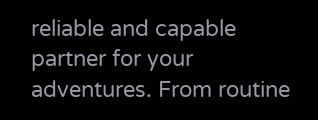reliable and capable partner for your adventures. From routine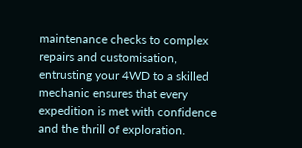maintenance checks to complex repairs and customisation, entrusting your 4WD to a skilled mechanic ensures that every expedition is met with confidence and the thrill of exploration.